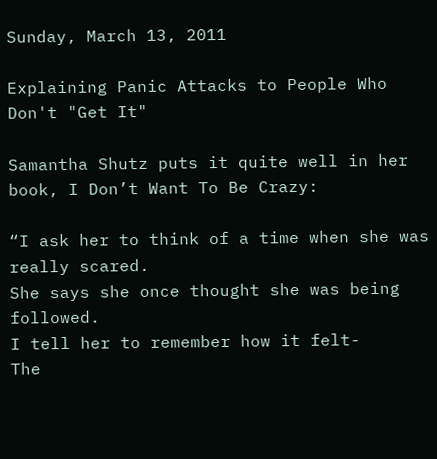Sunday, March 13, 2011

Explaining Panic Attacks to People Who Don't "Get It"

Samantha Shutz puts it quite well in her book, I Don’t Want To Be Crazy:

“I ask her to think of a time when she was really scared.
She says she once thought she was being followed.
I tell her to remember how it felt-
The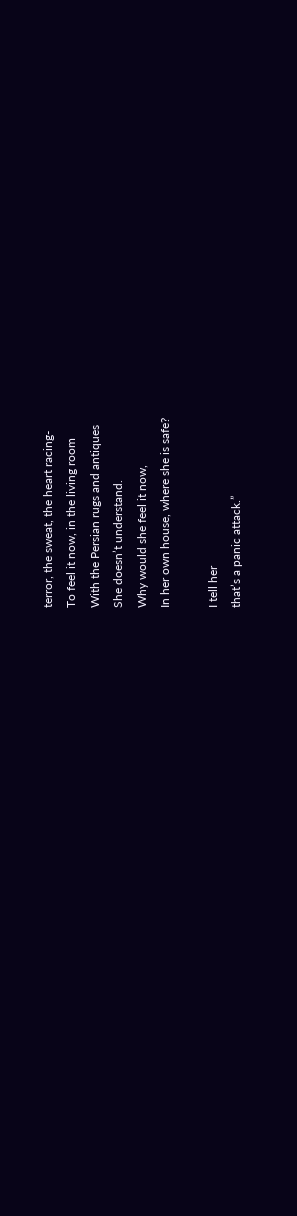terror, the sweat, the heart racing-
To feel it now, in the living room
With the Persian rugs and antiques
She doesn’t understand.
Why would she feel it now,
In her own house, where she is safe?

I tell her
that’s a panic attack.”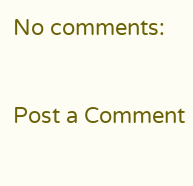No comments:

Post a Comment